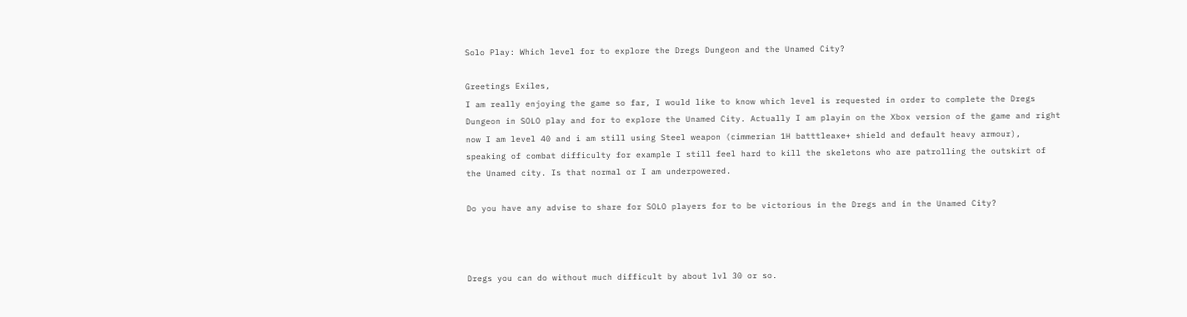Solo Play: Which level for to explore the Dregs Dungeon and the Unamed City?

Greetings Exiles,
I am really enjoying the game so far, I would like to know which level is requested in order to complete the Dregs Dungeon in SOLO play and for to explore the Unamed City. Actually I am playin on the Xbox version of the game and right now I am level 40 and i am still using Steel weapon (cimmerian 1H batttleaxe+ shield and default heavy armour), speaking of combat difficulty for example I still feel hard to kill the skeletons who are patrolling the outskirt of the Unamed city. Is that normal or I am underpowered.

Do you have any advise to share for SOLO players for to be victorious in the Dregs and in the Unamed City?



Dregs you can do without much difficult by about lvl 30 or so.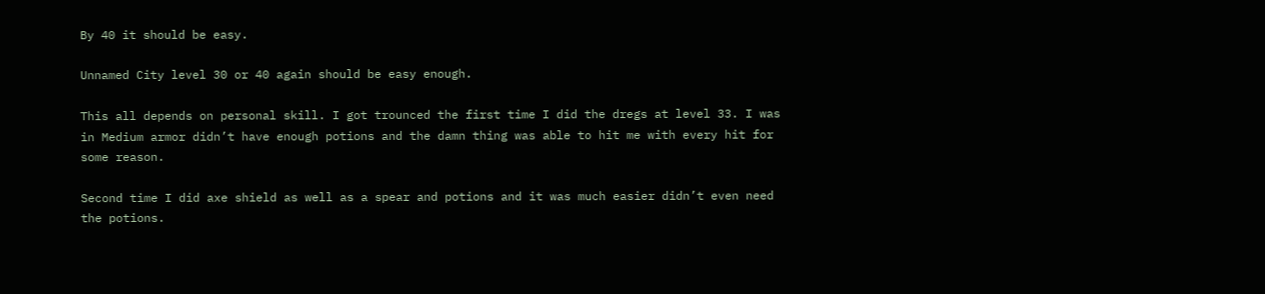By 40 it should be easy.

Unnamed City level 30 or 40 again should be easy enough.

This all depends on personal skill. I got trounced the first time I did the dregs at level 33. I was in Medium armor didn’t have enough potions and the damn thing was able to hit me with every hit for some reason.

Second time I did axe shield as well as a spear and potions and it was much easier didn’t even need the potions.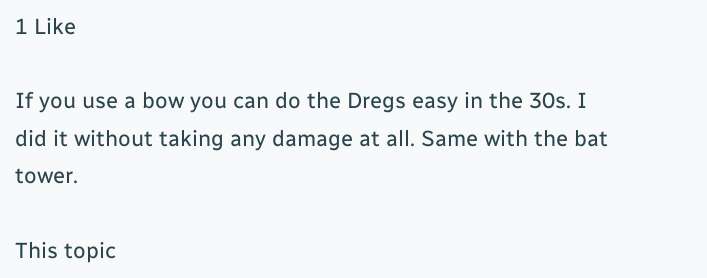1 Like

If you use a bow you can do the Dregs easy in the 30s. I did it without taking any damage at all. Same with the bat tower.

This topic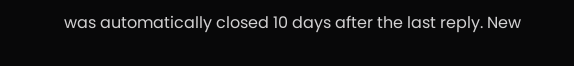was automatically closed 10 days after the last reply. New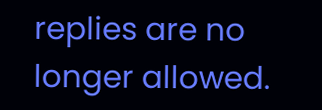replies are no longer allowed.